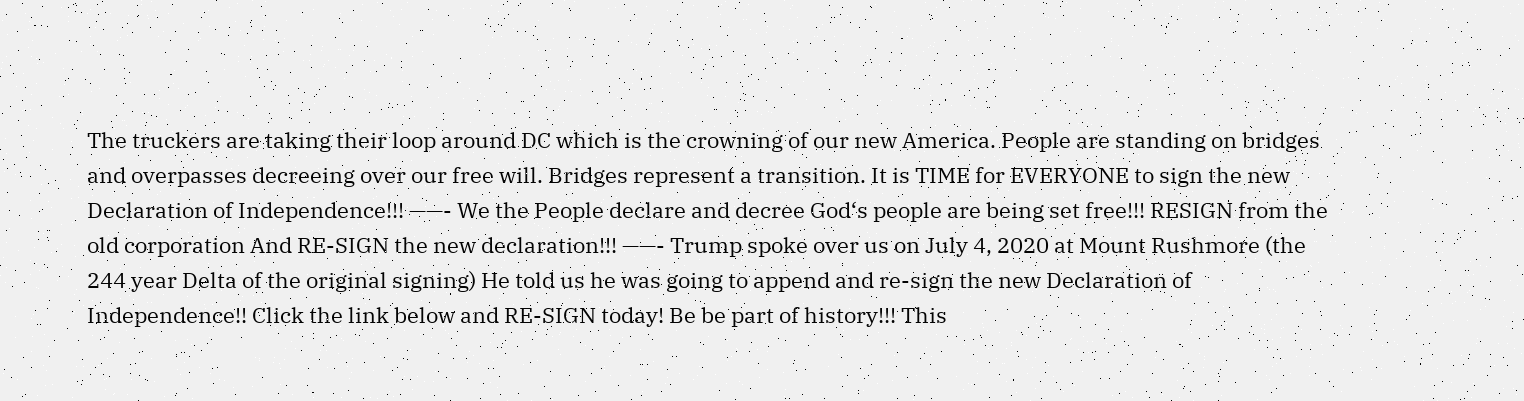The truckers are taking their loop around DC which is the crowning of our new America. People are standing on bridges and overpasses decreeing over our free will. Bridges represent a transition. It is TIME for EVERYONE to sign the new Declaration of Independence!!! ——- We the People declare and decree God‘s people are being set free!!! RESIGN from the old corporation And RE-SIGN the new declaration!!! ——- Trump spoke over us on July 4, 2020 at Mount Rushmore (the 244 year Delta of the original signing) He told us he was going to append and re-sign the new Declaration of Independence!! Click the link below and RE-SIGN today! Be be part of history!!! This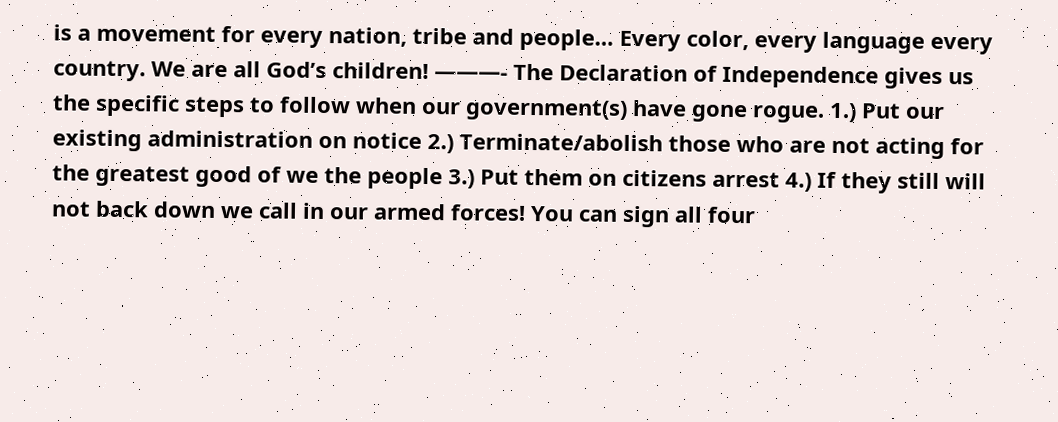is a movement for every nation, tribe and people… Every color, every language every country. We are all God’s children! ———- The Declaration of Independence gives us the specific steps to follow when our government(s) have gone rogue. 1.) Put our existing administration on notice 2.) Terminate/abolish those who are not acting for the greatest good of we the people 3.) Put them on citizens arrest 4.) If they still will not back down we call in our armed forces! You can sign all four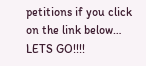petitions if you click on the link below… LETS GO!!!!